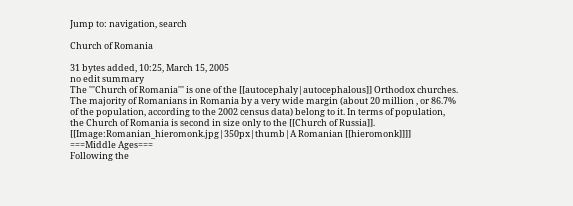Jump to: navigation, search

Church of Romania

31 bytes added, 10:25, March 15, 2005
no edit summary
The '''Church of Romania''' is one of the [[autocephaly|autocephalous]] Orthodox churches. The majority of Romanians in Romania by a very wide margin (about 20 million , or 86.7% of the population, according to the 2002 census data) belong to it. In terms of population, the Church of Romania is second in size only to the [[Church of Russia]].
[[Image:Romanian_hieromonk.jpg|350px|thumb|A Romanian [[hieromonk]]]]
===Middle Ages===
Following the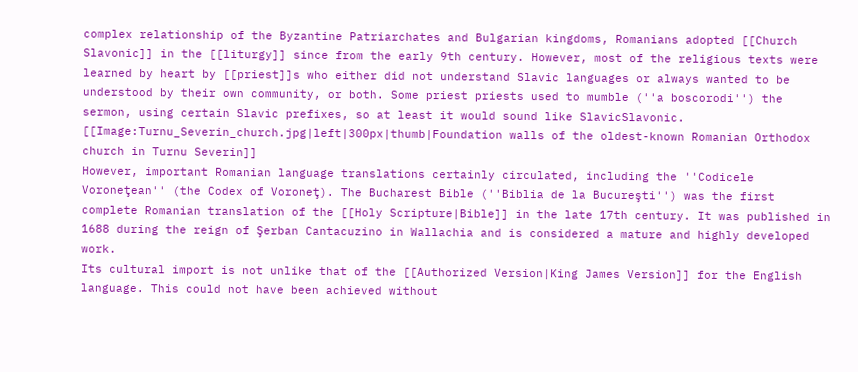complex relationship of the Byzantine Patriarchates and Bulgarian kingdoms, Romanians adopted [[Church Slavonic]] in the [[liturgy]] since from the early 9th century. However, most of the religious texts were learned by heart by [[priest]]s who either did not understand Slavic languages or always wanted to be understood by their own community, or both. Some priest priests used to mumble (''a boscorodi'') the sermon, using certain Slavic prefixes, so at least it would sound like SlavicSlavonic.
[[Image:Turnu_Severin_church.jpg|left|300px|thumb|Foundation walls of the oldest-known Romanian Orthodox church in Turnu Severin]]
However, important Romanian language translations certainly circulated, including the ''Codicele Voroneţean'' (the Codex of Voroneţ). The Bucharest Bible (''Biblia de la Bucureşti'') was the first complete Romanian translation of the [[Holy Scripture|Bible]] in the late 17th century. It was published in 1688 during the reign of Şerban Cantacuzino in Wallachia and is considered a mature and highly developed work.
Its cultural import is not unlike that of the [[Authorized Version|King James Version]] for the English language. This could not have been achieved without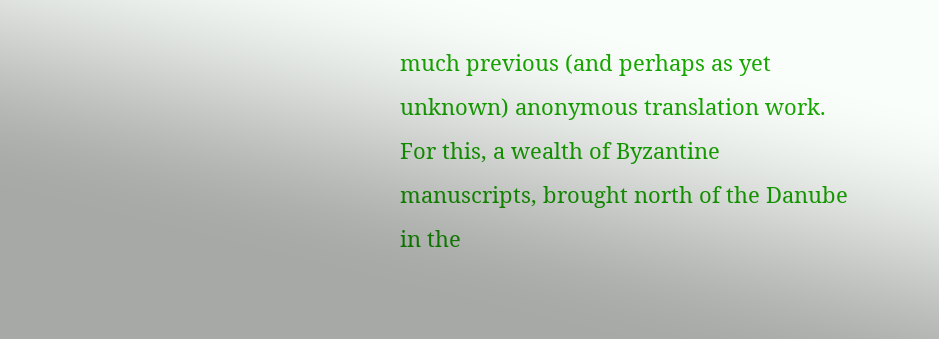much previous (and perhaps as yet unknown) anonymous translation work. For this, a wealth of Byzantine manuscripts, brought north of the Danube in the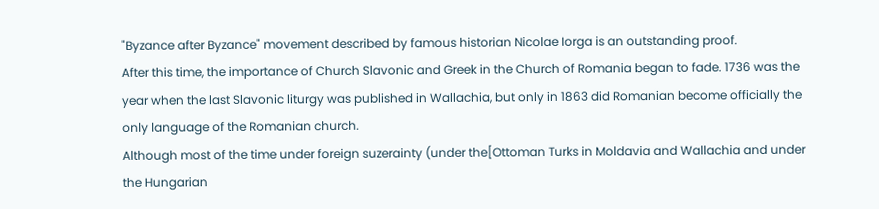"Byzance after Byzance" movement described by famous historian Nicolae Iorga is an outstanding proof.
After this time, the importance of Church Slavonic and Greek in the Church of Romania began to fade. 1736 was the year when the last Slavonic liturgy was published in Wallachia, but only in 1863 did Romanian become officially the only language of the Romanian church.
Although most of the time under foreign suzerainty (under the[Ottoman Turks in Moldavia and Wallachia and under the Hungarian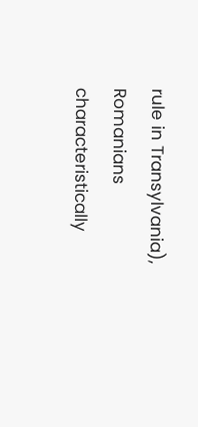rule in Transylvania), Romanians characteristically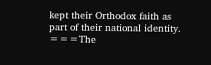kept their Orthodox faith as part of their national identity.
===The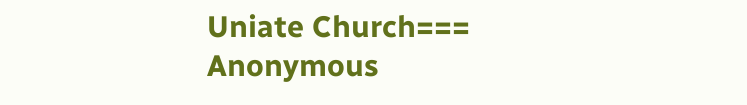Uniate Church===
Anonymous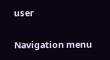user

Navigation menu